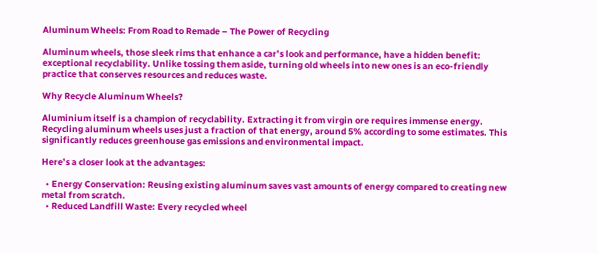Aluminum Wheels: From Road to Remade – The Power of Recycling

Aluminum wheels, those sleek rims that enhance a car’s look and performance, have a hidden benefit: exceptional recyclability. Unlike tossing them aside, turning old wheels into new ones is an eco-friendly practice that conserves resources and reduces waste.

Why Recycle Aluminum Wheels?

Aluminium itself is a champion of recyclability. Extracting it from virgin ore requires immense energy. Recycling aluminum wheels uses just a fraction of that energy, around 5% according to some estimates. This significantly reduces greenhouse gas emissions and environmental impact.

Here’s a closer look at the advantages:

  • Energy Conservation: Reusing existing aluminum saves vast amounts of energy compared to creating new metal from scratch.
  • Reduced Landfill Waste: Every recycled wheel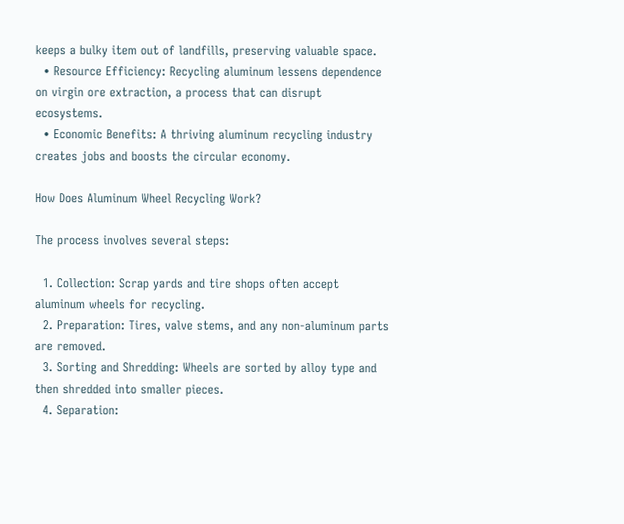keeps a bulky item out of landfills, preserving valuable space.
  • Resource Efficiency: Recycling aluminum lessens dependence on virgin ore extraction, a process that can disrupt ecosystems.
  • Economic Benefits: A thriving aluminum recycling industry creates jobs and boosts the circular economy.

How Does Aluminum Wheel Recycling Work?

The process involves several steps:

  1. Collection: Scrap yards and tire shops often accept aluminum wheels for recycling.
  2. Preparation: Tires, valve stems, and any non-aluminum parts are removed.
  3. Sorting and Shredding: Wheels are sorted by alloy type and then shredded into smaller pieces.
  4. Separation: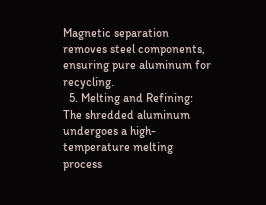Magnetic separation removes steel components, ensuring pure aluminum for recycling.
  5. Melting and Refining: The shredded aluminum undergoes a high-temperature melting process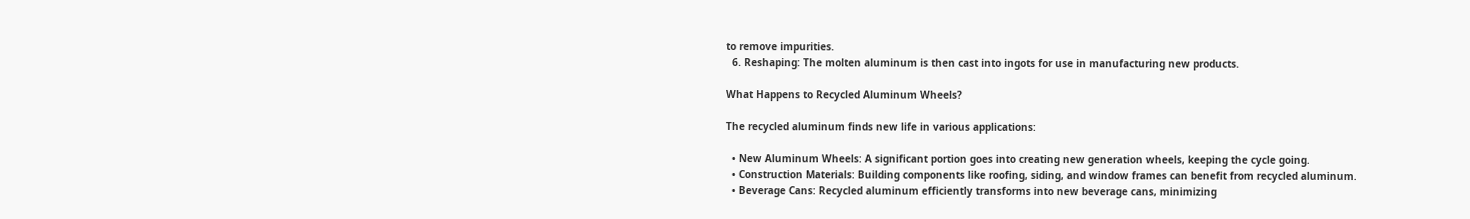to remove impurities.
  6. Reshaping: The molten aluminum is then cast into ingots for use in manufacturing new products.

What Happens to Recycled Aluminum Wheels?

The recycled aluminum finds new life in various applications:

  • New Aluminum Wheels: A significant portion goes into creating new generation wheels, keeping the cycle going.
  • Construction Materials: Building components like roofing, siding, and window frames can benefit from recycled aluminum.
  • Beverage Cans: Recycled aluminum efficiently transforms into new beverage cans, minimizing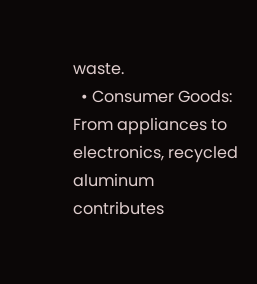waste.
  • Consumer Goods: From appliances to electronics, recycled aluminum contributes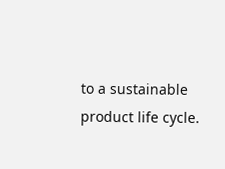to a sustainable product life cycle.